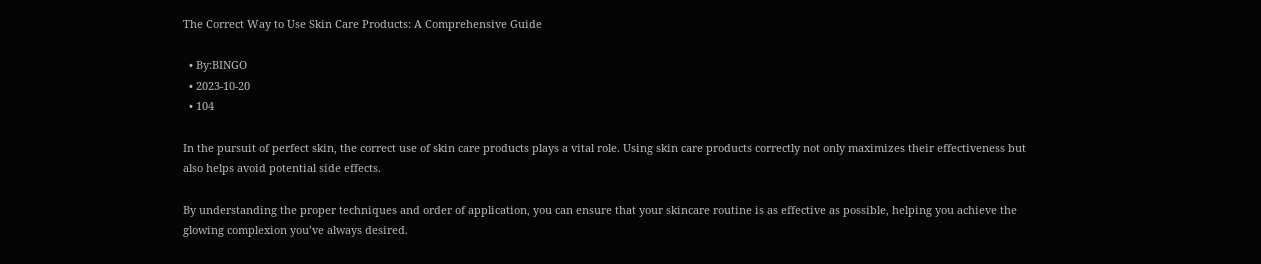The Correct Way to Use Skin Care Products: A Comprehensive Guide

  • By:BINGO
  • 2023-10-20
  • 104

In the pursuit of perfect skin, the correct use of skin care products plays a vital role. Using skin care products correctly not only maximizes their effectiveness but also helps avoid potential side effects.

By understanding the proper techniques and order of application, you can ensure that your skincare routine is as effective as possible, helping you achieve the glowing complexion you’ve always desired.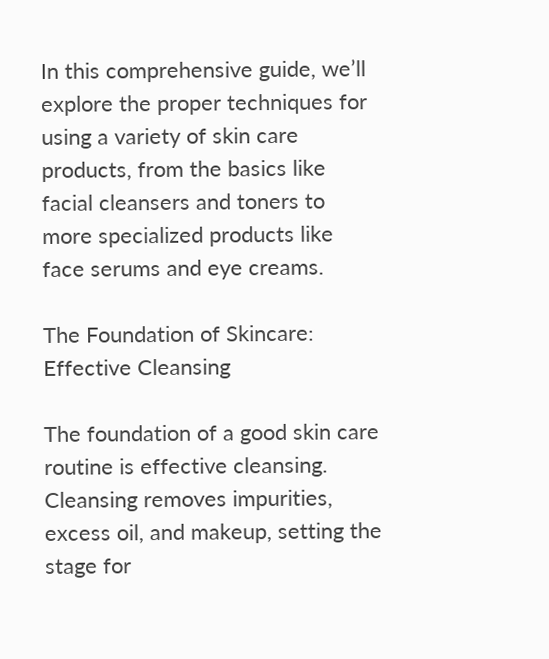In this comprehensive guide, we’ll explore the proper techniques for using a variety of skin care products, from the basics like facial cleansers and toners to more specialized products like face serums and eye creams.

The Foundation of Skincare: Effective Cleansing

The foundation of a good skin care routine is effective cleansing. Cleansing removes impurities, excess oil, and makeup, setting the stage for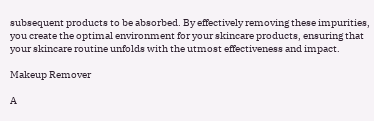subsequent products to be absorbed. By effectively removing these impurities, you create the optimal environment for your skincare products, ensuring that your skincare routine unfolds with the utmost effectiveness and impact.

Makeup Remover

A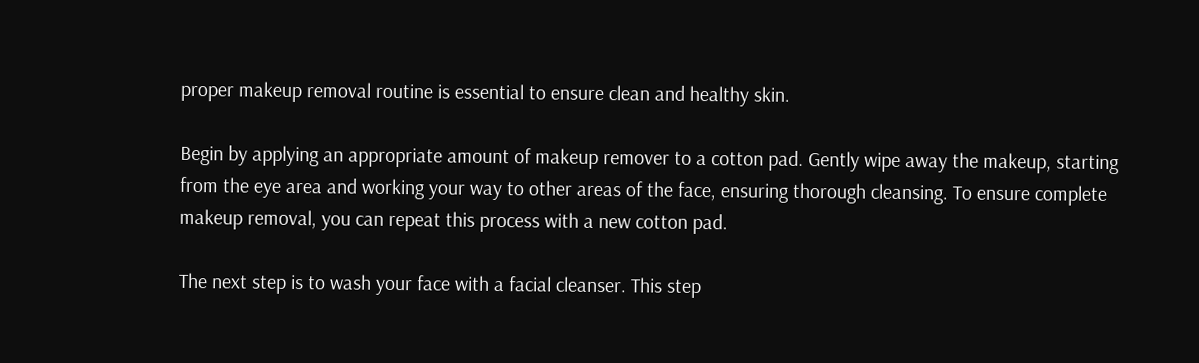proper makeup removal routine is essential to ensure clean and healthy skin.

Begin by applying an appropriate amount of makeup remover to a cotton pad. Gently wipe away the makeup, starting from the eye area and working your way to other areas of the face, ensuring thorough cleansing. To ensure complete makeup removal, you can repeat this process with a new cotton pad.

The next step is to wash your face with a facial cleanser. This step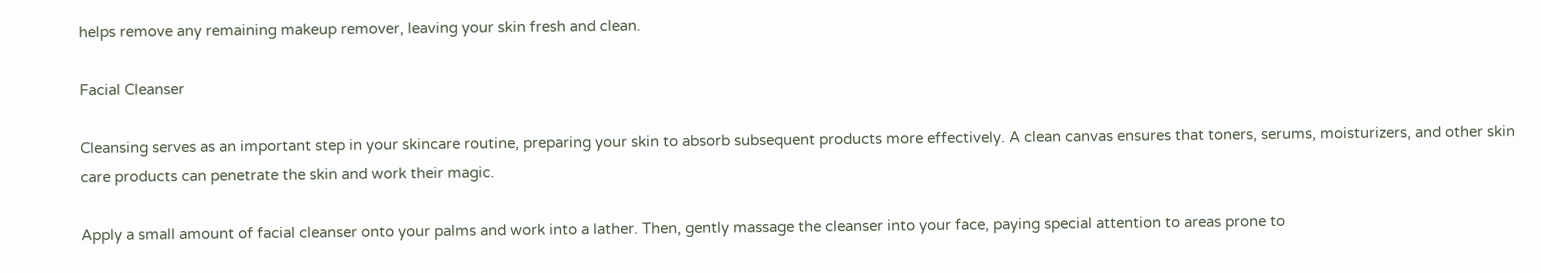helps remove any remaining makeup remover, leaving your skin fresh and clean.

Facial Cleanser

Cleansing serves as an important step in your skincare routine, preparing your skin to absorb subsequent products more effectively. A clean canvas ensures that toners, serums, moisturizers, and other skin care products can penetrate the skin and work their magic.

Apply a small amount of facial cleanser onto your palms and work into a lather. Then, gently massage the cleanser into your face, paying special attention to areas prone to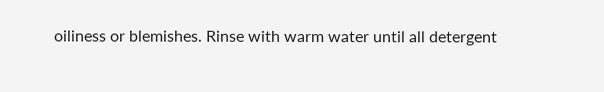oiliness or blemishes. Rinse with warm water until all detergent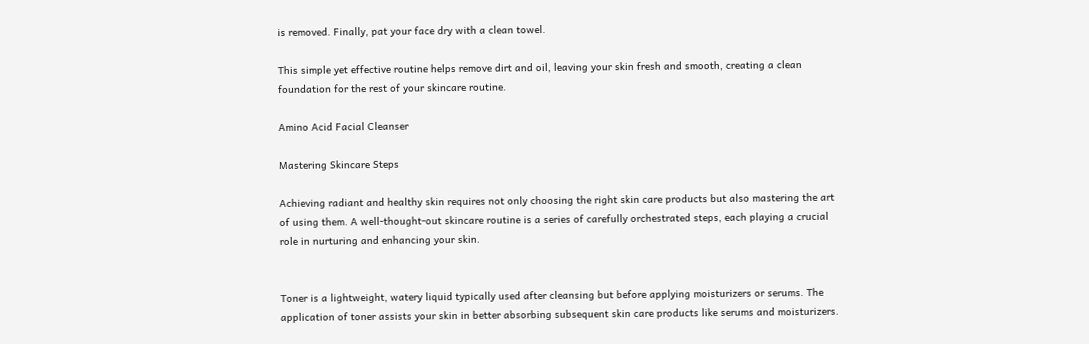is removed. Finally, pat your face dry with a clean towel.

This simple yet effective routine helps remove dirt and oil, leaving your skin fresh and smooth, creating a clean foundation for the rest of your skincare routine.

Amino Acid Facial Cleanser

Mastering Skincare Steps

Achieving radiant and healthy skin requires not only choosing the right skin care products but also mastering the art of using them. A well-thought-out skincare routine is a series of carefully orchestrated steps, each playing a crucial role in nurturing and enhancing your skin.


Toner is a lightweight, watery liquid typically used after cleansing but before applying moisturizers or serums. The application of toner assists your skin in better absorbing subsequent skin care products like serums and moisturizers.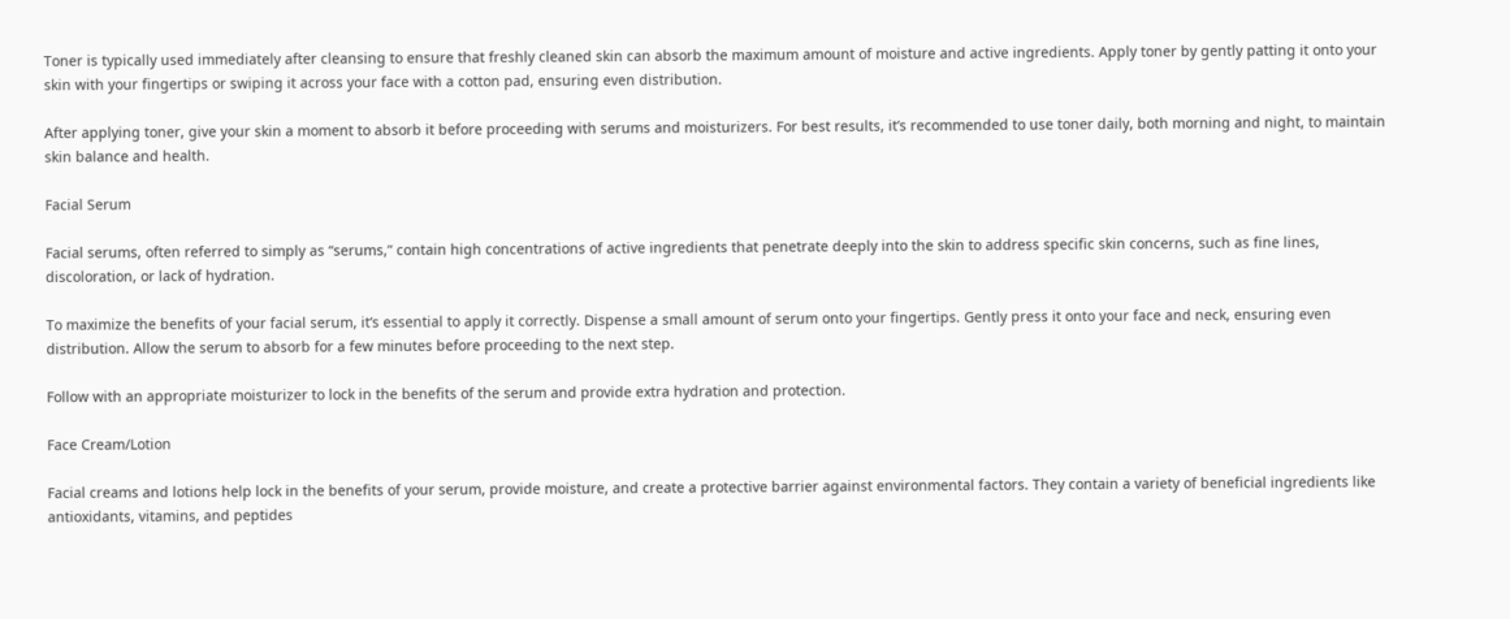Toner is typically used immediately after cleansing to ensure that freshly cleaned skin can absorb the maximum amount of moisture and active ingredients. Apply toner by gently patting it onto your skin with your fingertips or swiping it across your face with a cotton pad, ensuring even distribution.

After applying toner, give your skin a moment to absorb it before proceeding with serums and moisturizers. For best results, it’s recommended to use toner daily, both morning and night, to maintain skin balance and health.

Facial Serum

Facial serums, often referred to simply as “serums,” contain high concentrations of active ingredients that penetrate deeply into the skin to address specific skin concerns, such as fine lines, discoloration, or lack of hydration.

To maximize the benefits of your facial serum, it’s essential to apply it correctly. Dispense a small amount of serum onto your fingertips. Gently press it onto your face and neck, ensuring even distribution. Allow the serum to absorb for a few minutes before proceeding to the next step.

Follow with an appropriate moisturizer to lock in the benefits of the serum and provide extra hydration and protection.

Face Cream/Lotion

Facial creams and lotions help lock in the benefits of your serum, provide moisture, and create a protective barrier against environmental factors. They contain a variety of beneficial ingredients like antioxidants, vitamins, and peptides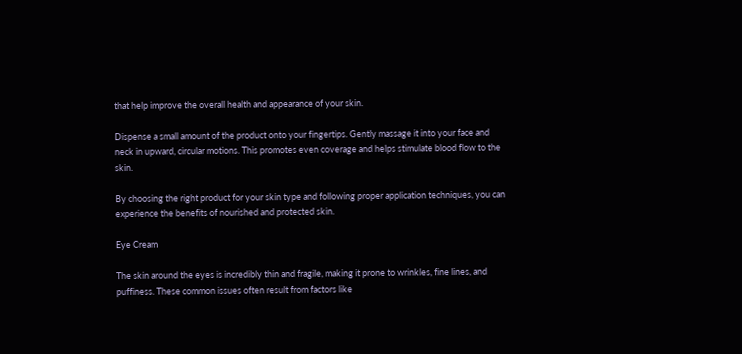that help improve the overall health and appearance of your skin.

Dispense a small amount of the product onto your fingertips. Gently massage it into your face and neck in upward, circular motions. This promotes even coverage and helps stimulate blood flow to the skin.

By choosing the right product for your skin type and following proper application techniques, you can experience the benefits of nourished and protected skin.

Eye Cream

The skin around the eyes is incredibly thin and fragile, making it prone to wrinkles, fine lines, and puffiness. These common issues often result from factors like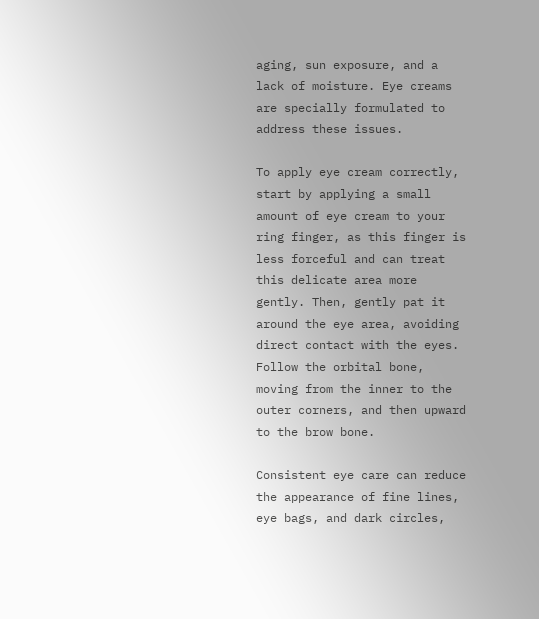aging, sun exposure, and a lack of moisture. Eye creams are specially formulated to address these issues.

To apply eye cream correctly, start by applying a small amount of eye cream to your ring finger, as this finger is less forceful and can treat this delicate area more gently. Then, gently pat it around the eye area, avoiding direct contact with the eyes. Follow the orbital bone, moving from the inner to the outer corners, and then upward to the brow bone.

Consistent eye care can reduce the appearance of fine lines, eye bags, and dark circles,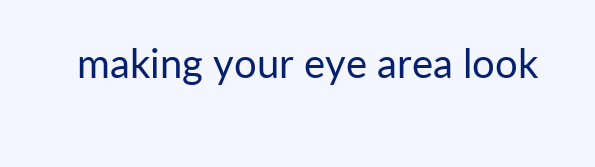making your eye area look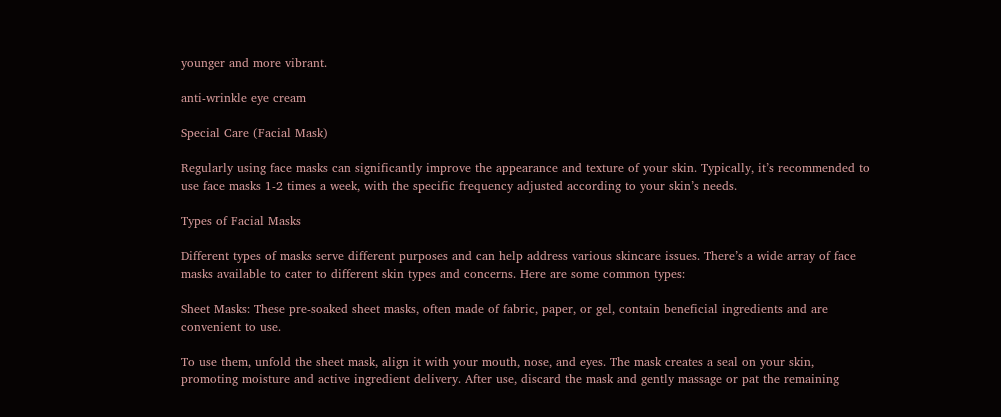younger and more vibrant.

anti-wrinkle eye cream

Special Care (Facial Mask)

Regularly using face masks can significantly improve the appearance and texture of your skin. Typically, it’s recommended to use face masks 1-2 times a week, with the specific frequency adjusted according to your skin’s needs.

Types of Facial Masks

Different types of masks serve different purposes and can help address various skincare issues. There’s a wide array of face masks available to cater to different skin types and concerns. Here are some common types:

Sheet Masks: These pre-soaked sheet masks, often made of fabric, paper, or gel, contain beneficial ingredients and are convenient to use.

To use them, unfold the sheet mask, align it with your mouth, nose, and eyes. The mask creates a seal on your skin, promoting moisture and active ingredient delivery. After use, discard the mask and gently massage or pat the remaining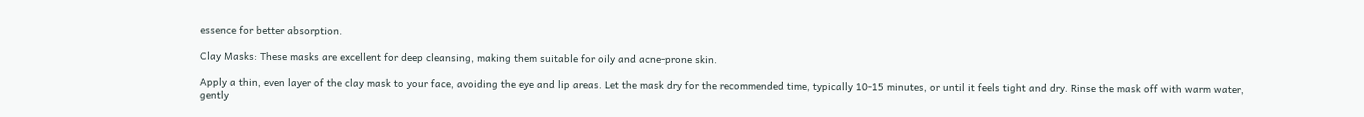essence for better absorption.

Clay Masks: These masks are excellent for deep cleansing, making them suitable for oily and acne-prone skin.

Apply a thin, even layer of the clay mask to your face, avoiding the eye and lip areas. Let the mask dry for the recommended time, typically 10-15 minutes, or until it feels tight and dry. Rinse the mask off with warm water, gently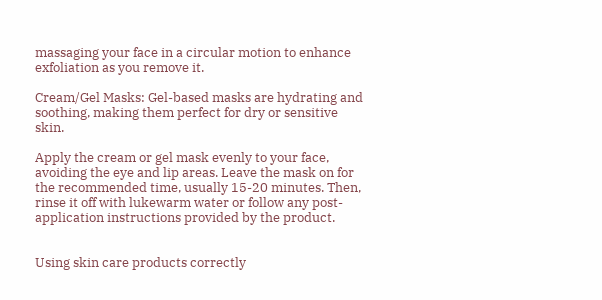massaging your face in a circular motion to enhance exfoliation as you remove it.

Cream/Gel Masks: Gel-based masks are hydrating and soothing, making them perfect for dry or sensitive skin.

Apply the cream or gel mask evenly to your face, avoiding the eye and lip areas. Leave the mask on for the recommended time, usually 15-20 minutes. Then, rinse it off with lukewarm water or follow any post-application instructions provided by the product.


Using skin care products correctly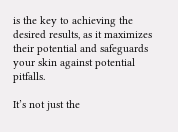is the key to achieving the desired results, as it maximizes their potential and safeguards your skin against potential pitfalls.

It’s not just the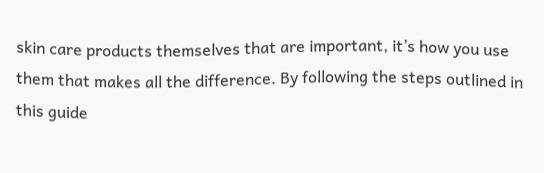skin care products themselves that are important, it’s how you use them that makes all the difference. By following the steps outlined in this guide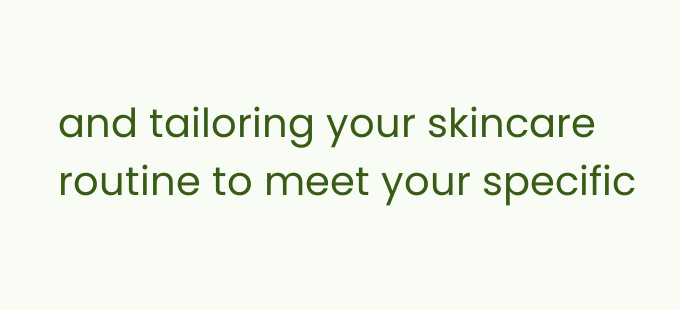and tailoring your skincare routine to meet your specific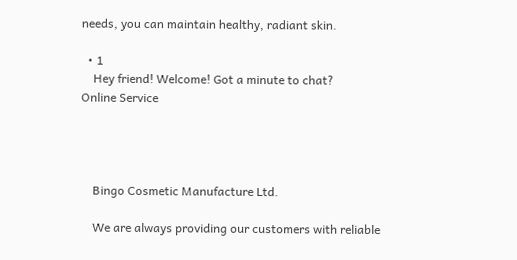needs, you can maintain healthy, radiant skin.

  • 1
    Hey friend! Welcome! Got a minute to chat?
Online Service




    Bingo Cosmetic Manufacture Ltd.

    We are always providing our customers with reliable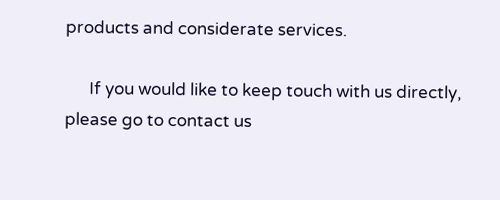products and considerate services.

      If you would like to keep touch with us directly, please go to contact us